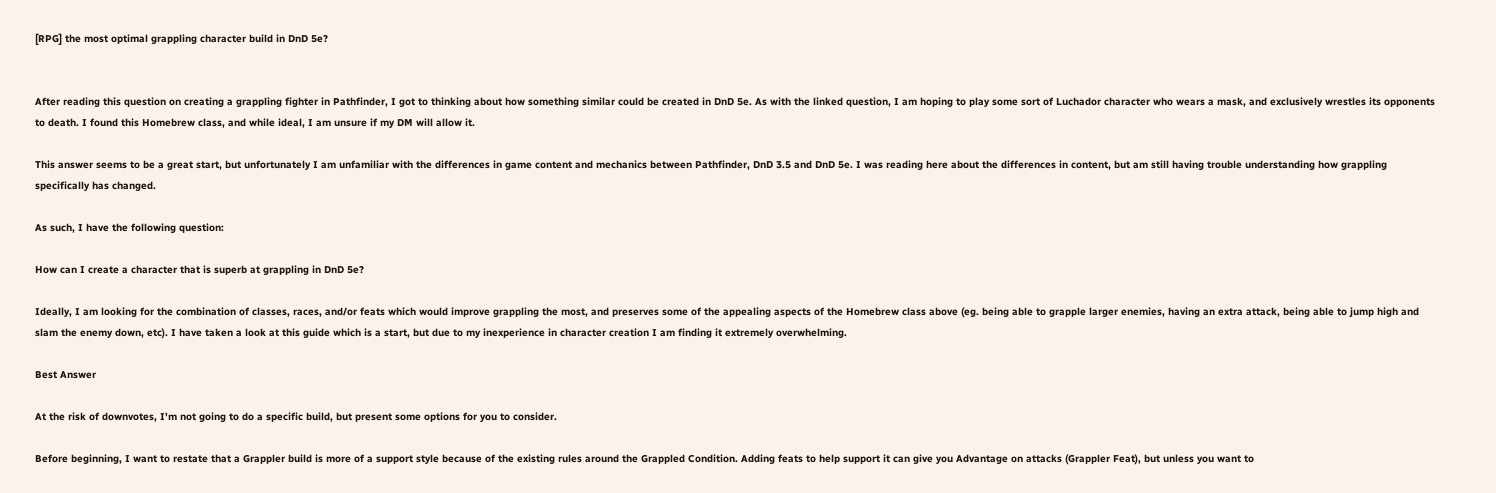[RPG] the most optimal grappling character build in DnD 5e?


After reading this question on creating a grappling fighter in Pathfinder, I got to thinking about how something similar could be created in DnD 5e. As with the linked question, I am hoping to play some sort of Luchador character who wears a mask, and exclusively wrestles its opponents to death. I found this Homebrew class, and while ideal, I am unsure if my DM will allow it.

This answer seems to be a great start, but unfortunately I am unfamiliar with the differences in game content and mechanics between Pathfinder, DnD 3.5 and DnD 5e. I was reading here about the differences in content, but am still having trouble understanding how grappling specifically has changed.

As such, I have the following question:

How can I create a character that is superb at grappling in DnD 5e?

Ideally, I am looking for the combination of classes, races, and/or feats which would improve grappling the most, and preserves some of the appealing aspects of the Homebrew class above (eg. being able to grapple larger enemies, having an extra attack, being able to jump high and slam the enemy down, etc). I have taken a look at this guide which is a start, but due to my inexperience in character creation I am finding it extremely overwhelming.

Best Answer

At the risk of downvotes, I'm not going to do a specific build, but present some options for you to consider.

Before beginning, I want to restate that a Grappler build is more of a support style because of the existing rules around the Grappled Condition. Adding feats to help support it can give you Advantage on attacks (Grappler Feat), but unless you want to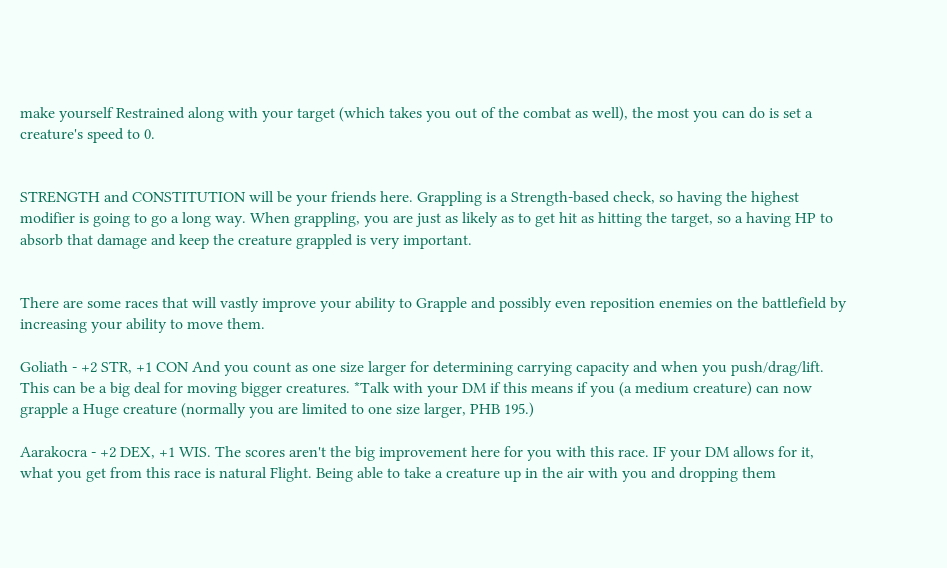make yourself Restrained along with your target (which takes you out of the combat as well), the most you can do is set a creature's speed to 0.


STRENGTH and CONSTITUTION will be your friends here. Grappling is a Strength-based check, so having the highest modifier is going to go a long way. When grappling, you are just as likely as to get hit as hitting the target, so a having HP to absorb that damage and keep the creature grappled is very important.


There are some races that will vastly improve your ability to Grapple and possibly even reposition enemies on the battlefield by increasing your ability to move them.

Goliath - +2 STR, +1 CON And you count as one size larger for determining carrying capacity and when you push/drag/lift. This can be a big deal for moving bigger creatures. *Talk with your DM if this means if you (a medium creature) can now grapple a Huge creature (normally you are limited to one size larger, PHB 195.)

Aarakocra - +2 DEX, +1 WIS. The scores aren't the big improvement here for you with this race. IF your DM allows for it, what you get from this race is natural Flight. Being able to take a creature up in the air with you and dropping them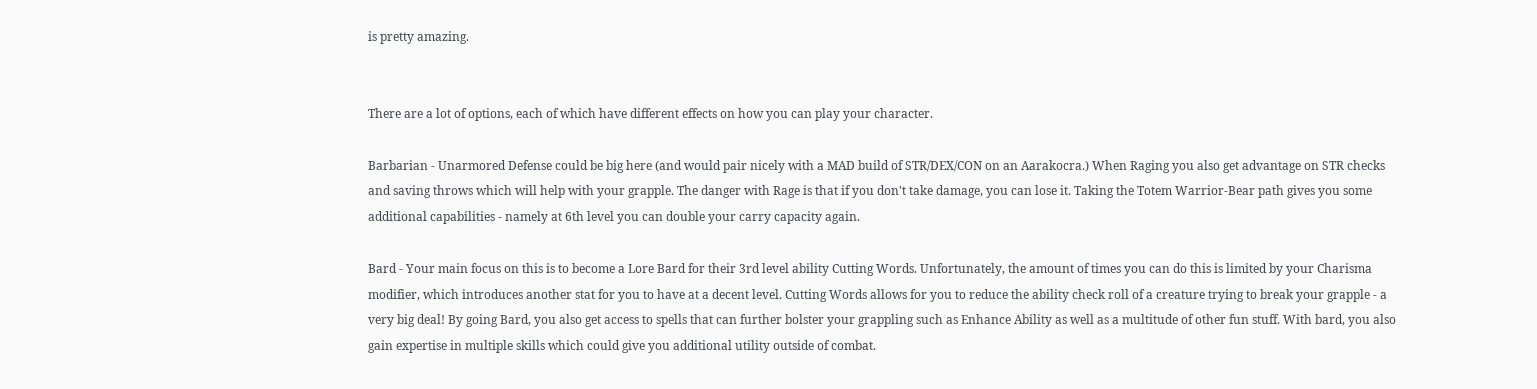is pretty amazing.


There are a lot of options, each of which have different effects on how you can play your character.

Barbarian - Unarmored Defense could be big here (and would pair nicely with a MAD build of STR/DEX/CON on an Aarakocra.) When Raging you also get advantage on STR checks and saving throws which will help with your grapple. The danger with Rage is that if you don't take damage, you can lose it. Taking the Totem Warrior-Bear path gives you some additional capabilities - namely at 6th level you can double your carry capacity again.

Bard - Your main focus on this is to become a Lore Bard for their 3rd level ability Cutting Words. Unfortunately, the amount of times you can do this is limited by your Charisma modifier, which introduces another stat for you to have at a decent level. Cutting Words allows for you to reduce the ability check roll of a creature trying to break your grapple - a very big deal! By going Bard, you also get access to spells that can further bolster your grappling such as Enhance Ability as well as a multitude of other fun stuff. With bard, you also gain expertise in multiple skills which could give you additional utility outside of combat.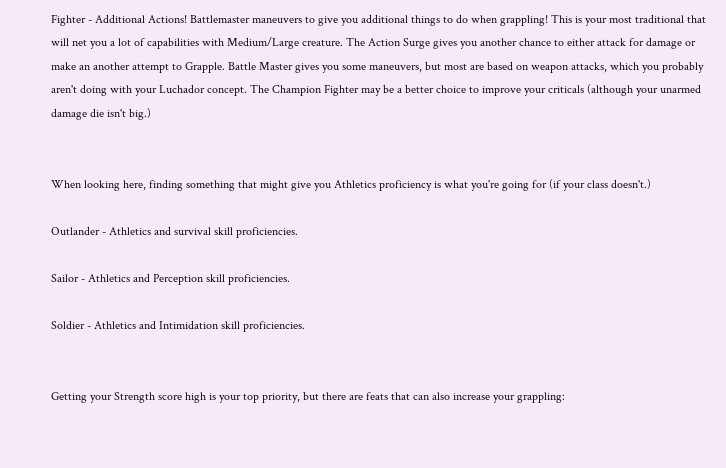Fighter - Additional Actions! Battlemaster maneuvers to give you additional things to do when grappling! This is your most traditional that will net you a lot of capabilities with Medium/Large creature. The Action Surge gives you another chance to either attack for damage or make an another attempt to Grapple. Battle Master gives you some maneuvers, but most are based on weapon attacks, which you probably aren't doing with your Luchador concept. The Champion Fighter may be a better choice to improve your criticals (although your unarmed damage die isn't big.)


When looking here, finding something that might give you Athletics proficiency is what you're going for (if your class doesn't.)

Outlander - Athletics and survival skill proficiencies.

Sailor - Athletics and Perception skill proficiencies.

Soldier - Athletics and Intimidation skill proficiencies.


Getting your Strength score high is your top priority, but there are feats that can also increase your grappling: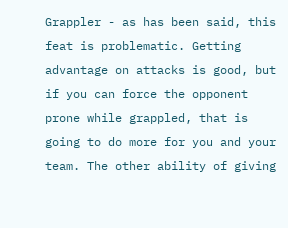Grappler - as has been said, this feat is problematic. Getting advantage on attacks is good, but if you can force the opponent prone while grappled, that is going to do more for you and your team. The other ability of giving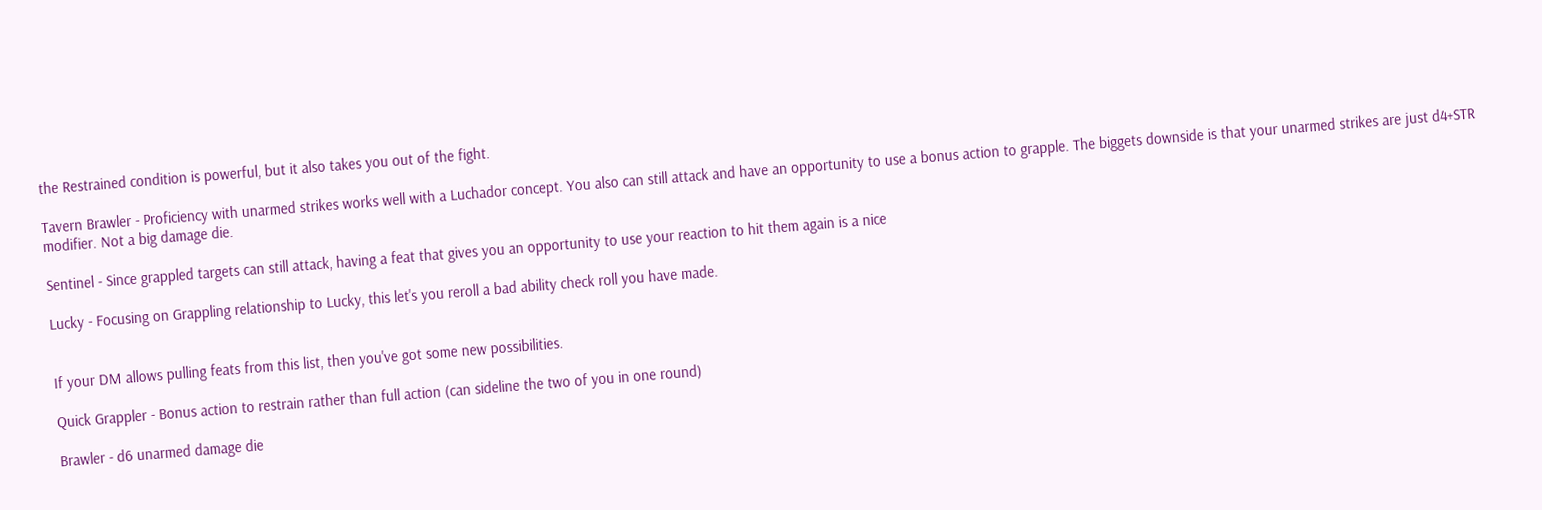the Restrained condition is powerful, but it also takes you out of the fight.

Tavern Brawler - Proficiency with unarmed strikes works well with a Luchador concept. You also can still attack and have an opportunity to use a bonus action to grapple. The biggets downside is that your unarmed strikes are just d4+STR modifier. Not a big damage die.

Sentinel - Since grappled targets can still attack, having a feat that gives you an opportunity to use your reaction to hit them again is a nice

Lucky - Focusing on Grappling relationship to Lucky, this let's you reroll a bad ability check roll you have made.


If your DM allows pulling feats from this list, then you've got some new possibilities.

Quick Grappler - Bonus action to restrain rather than full action (can sideline the two of you in one round)

Brawler - d6 unarmed damage die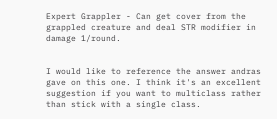Expert Grappler - Can get cover from the grappled creature and deal STR modifier in damage 1/round.


I would like to reference the answer andras gave on this one. I think it's an excellent suggestion if you want to multiclass rather than stick with a single class.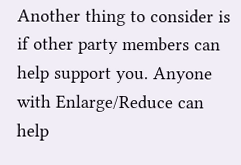Another thing to consider is if other party members can help support you. Anyone with Enlarge/Reduce can help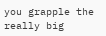you grapple the really big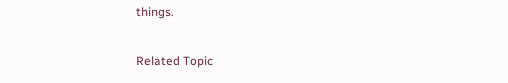things.

Related Topic